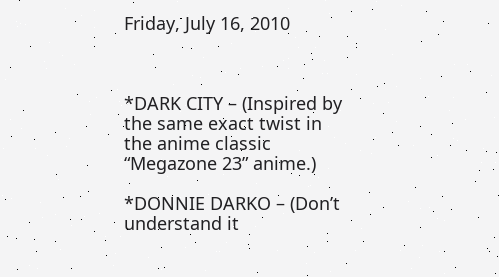Friday, July 16, 2010



*DARK CITY – (Inspired by the same exact twist in the anime classic “Megazone 23” anime.)

*DONNIE DARKO – (Don’t understand it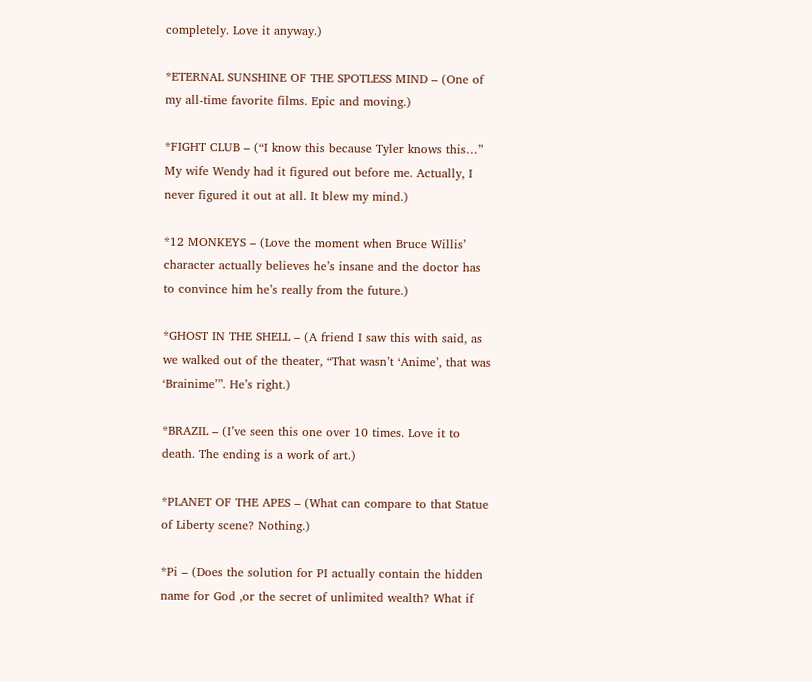completely. Love it anyway.)

*ETERNAL SUNSHINE OF THE SPOTLESS MIND – (One of my all-time favorite films. Epic and moving.)

*FIGHT CLUB – (“I know this because Tyler knows this…” My wife Wendy had it figured out before me. Actually, I never figured it out at all. It blew my mind.)

*12 MONKEYS – (Love the moment when Bruce Willis’ character actually believes he’s insane and the doctor has to convince him he’s really from the future.)

*GHOST IN THE SHELL – (A friend I saw this with said, as we walked out of the theater, “That wasn’t ‘Anime’, that was ‘Brainime’”. He’s right.)

*BRAZIL – (I’ve seen this one over 10 times. Love it to death. The ending is a work of art.)

*PLANET OF THE APES – (What can compare to that Statue of Liberty scene? Nothing.)

*Pi – (Does the solution for PI actually contain the hidden name for God ,or the secret of unlimited wealth? What if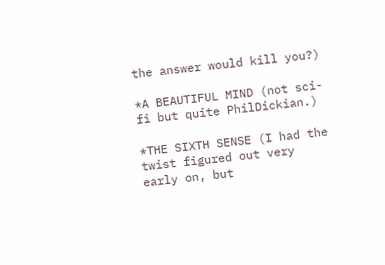the answer would kill you?)

*A BEAUTIFUL MIND (not sci-fi but quite PhilDickian.)

*THE SIXTH SENSE (I had the twist figured out very early on, but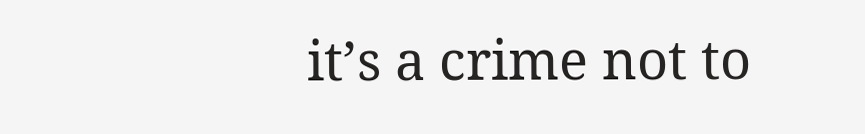it’s a crime not to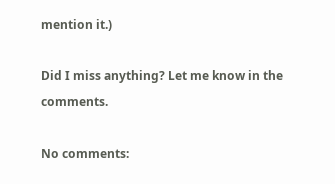mention it.)

Did I miss anything? Let me know in the comments.

No comments: